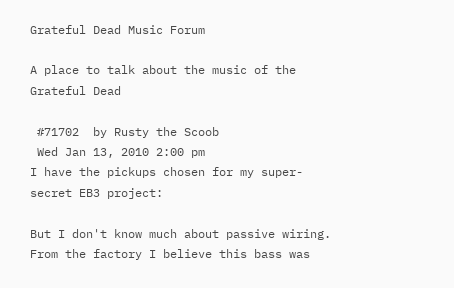Grateful Dead Music Forum

A place to talk about the music of the Grateful Dead

 #71702  by Rusty the Scoob
 Wed Jan 13, 2010 2:00 pm
I have the pickups chosen for my super-secret EB3 project:

But I don't know much about passive wiring. From the factory I believe this bass was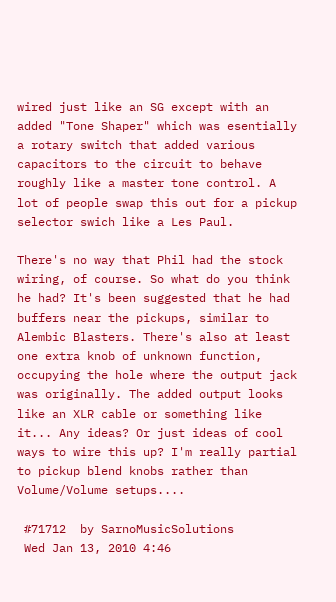wired just like an SG except with an added "Tone Shaper" which was esentially a rotary switch that added various capacitors to the circuit to behave roughly like a master tone control. A lot of people swap this out for a pickup selector swich like a Les Paul.

There's no way that Phil had the stock wiring, of course. So what do you think he had? It's been suggested that he had buffers near the pickups, similar to Alembic Blasters. There's also at least one extra knob of unknown function, occupying the hole where the output jack was originally. The added output looks like an XLR cable or something like it... Any ideas? Or just ideas of cool ways to wire this up? I'm really partial to pickup blend knobs rather than Volume/Volume setups....

 #71712  by SarnoMusicSolutions
 Wed Jan 13, 2010 4:46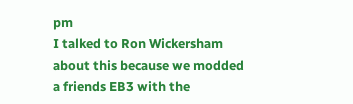pm
I talked to Ron Wickersham about this because we modded a friends EB3 with the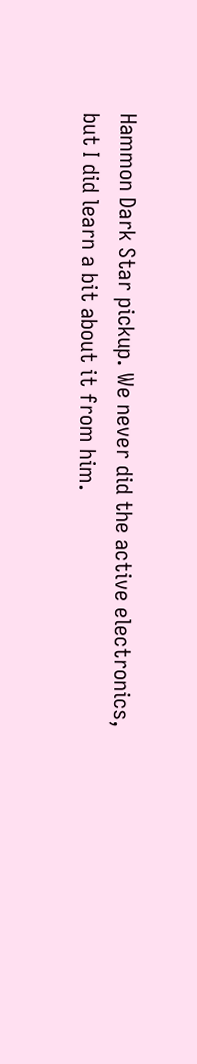Hammon Dark Star pickup. We never did the active electronics, but I did learn a bit about it from him.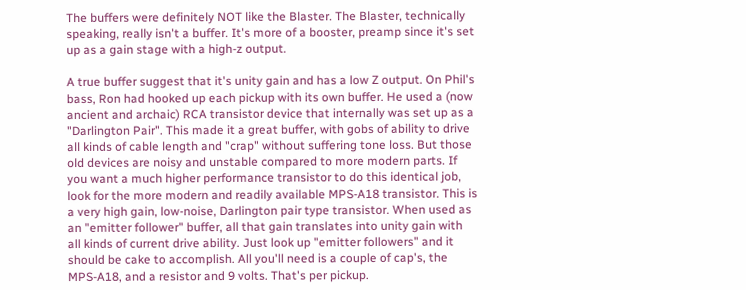The buffers were definitely NOT like the Blaster. The Blaster, technically speaking, really isn't a buffer. It's more of a booster, preamp since it's set up as a gain stage with a high-z output.

A true buffer suggest that it's unity gain and has a low Z output. On Phil's bass, Ron had hooked up each pickup with its own buffer. He used a (now ancient and archaic) RCA transistor device that internally was set up as a "Darlington Pair". This made it a great buffer, with gobs of ability to drive all kinds of cable length and "crap" without suffering tone loss. But those old devices are noisy and unstable compared to more modern parts. If you want a much higher performance transistor to do this identical job, look for the more modern and readily available MPS-A18 transistor. This is a very high gain, low-noise, Darlington pair type transistor. When used as an "emitter follower" buffer, all that gain translates into unity gain with all kinds of current drive ability. Just look up "emitter followers" and it should be cake to accomplish. All you'll need is a couple of cap's, the MPS-A18, and a resistor and 9 volts. That's per pickup.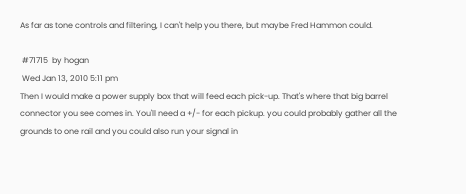As far as tone controls and filtering, I can't help you there, but maybe Fred Hammon could.

 #71715  by hogan
 Wed Jan 13, 2010 5:11 pm
Then I would make a power supply box that will feed each pick-up. That's where that big barrel connector you see comes in. You'll need a +/- for each pickup. you could probably gather all the grounds to one rail and you could also run your signal in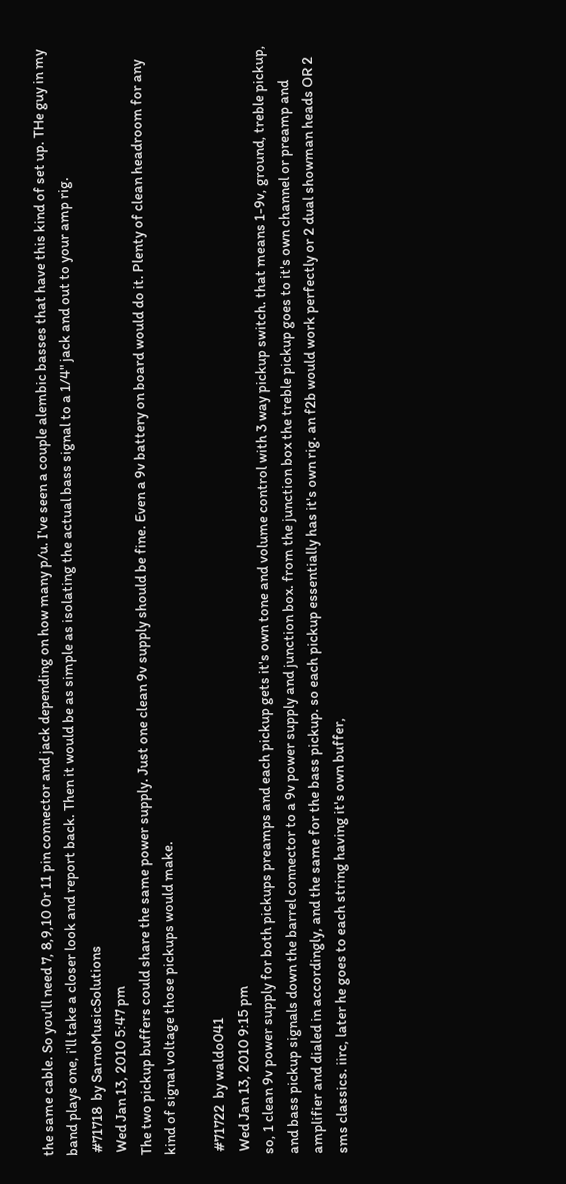the same cable. So you'll need 7, 8,9,10 0r 11 pin connector and jack depending on how many p/u. I've seen a couple alembic basses that have this kind of set up. THe guy in my band plays one, i'll take a closer look and report back. Then it would be as simple as isolating the actual bass signal to a 1/4" jack and out to your amp rig.
 #71718  by SarnoMusicSolutions
 Wed Jan 13, 2010 5:47 pm
The two pickup buffers could share the same power supply. Just one clean 9v supply should be fine. Even a 9v battery on board would do it. Plenty of clean headroom for any kind of signal voltage those pickups would make.

 #71722  by waldo041
 Wed Jan 13, 2010 9:15 pm
so, 1 clean 9v power supply for both pickups preamps and each pickup gets it's own tone and volume control with 3 way pickup switch. that means 1-9v, ground, treble pickup, and bass pickup signals down the barrel connector to a 9v power supply and junction box. from the junction box the treble pickup goes to it's own channel or preamp and amplifier and dialed in accordingly, and the same for the bass pickup. so each pickup essentially has it's own rig. an f2b would work perfectly or 2 dual showman heads OR 2 sms classics. iirc, later he goes to each string having it's own buffer,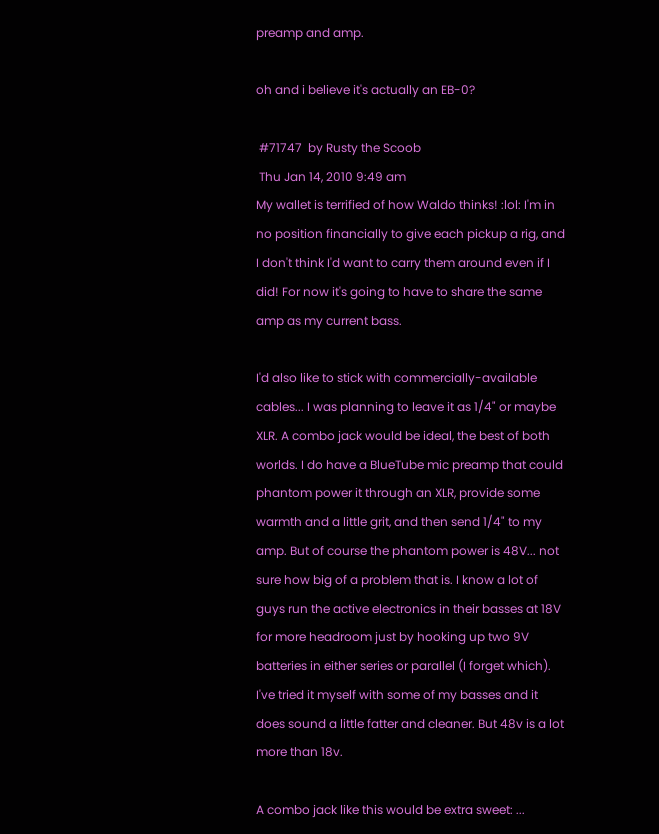preamp and amp.

oh and i believe it's actually an EB-0?

 #71747  by Rusty the Scoob
 Thu Jan 14, 2010 9:49 am
My wallet is terrified of how Waldo thinks! :lol: I'm in no position financially to give each pickup a rig, and I don't think I'd want to carry them around even if I did! For now it's going to have to share the same amp as my current bass.

I'd also like to stick with commercially-available cables... I was planning to leave it as 1/4" or maybe XLR. A combo jack would be ideal, the best of both worlds. I do have a BlueTube mic preamp that could phantom power it through an XLR, provide some warmth and a little grit, and then send 1/4" to my amp. But of course the phantom power is 48V... not sure how big of a problem that is. I know a lot of guys run the active electronics in their basses at 18V for more headroom just by hooking up two 9V batteries in either series or parallel (I forget which). I've tried it myself with some of my basses and it does sound a little fatter and cleaner. But 48v is a lot more than 18v.

A combo jack like this would be extra sweet: ...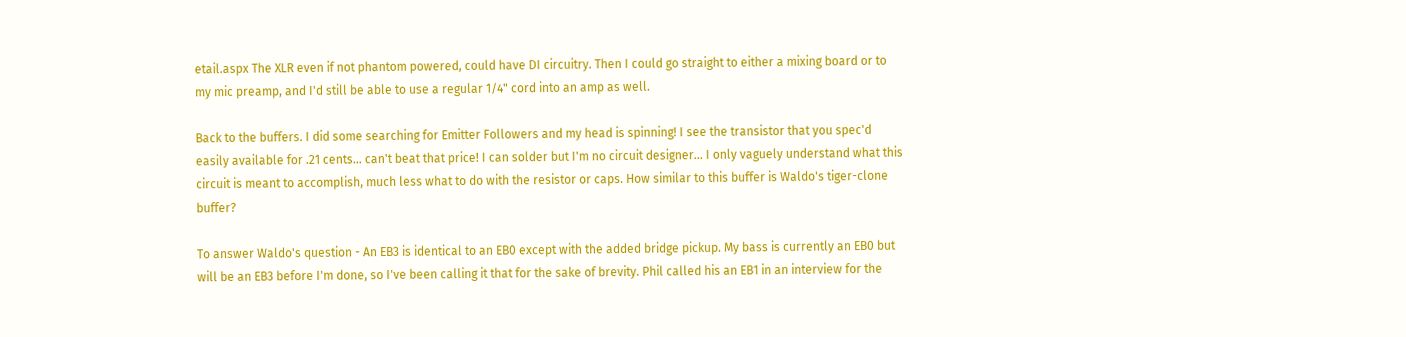etail.aspx The XLR even if not phantom powered, could have DI circuitry. Then I could go straight to either a mixing board or to my mic preamp, and I'd still be able to use a regular 1/4" cord into an amp as well.

Back to the buffers. I did some searching for Emitter Followers and my head is spinning! I see the transistor that you spec'd easily available for .21 cents... can't beat that price! I can solder but I'm no circuit designer... I only vaguely understand what this circuit is meant to accomplish, much less what to do with the resistor or caps. How similar to this buffer is Waldo's tiger-clone buffer?

To answer Waldo's question - An EB3 is identical to an EB0 except with the added bridge pickup. My bass is currently an EB0 but will be an EB3 before I'm done, so I've been calling it that for the sake of brevity. Phil called his an EB1 in an interview for the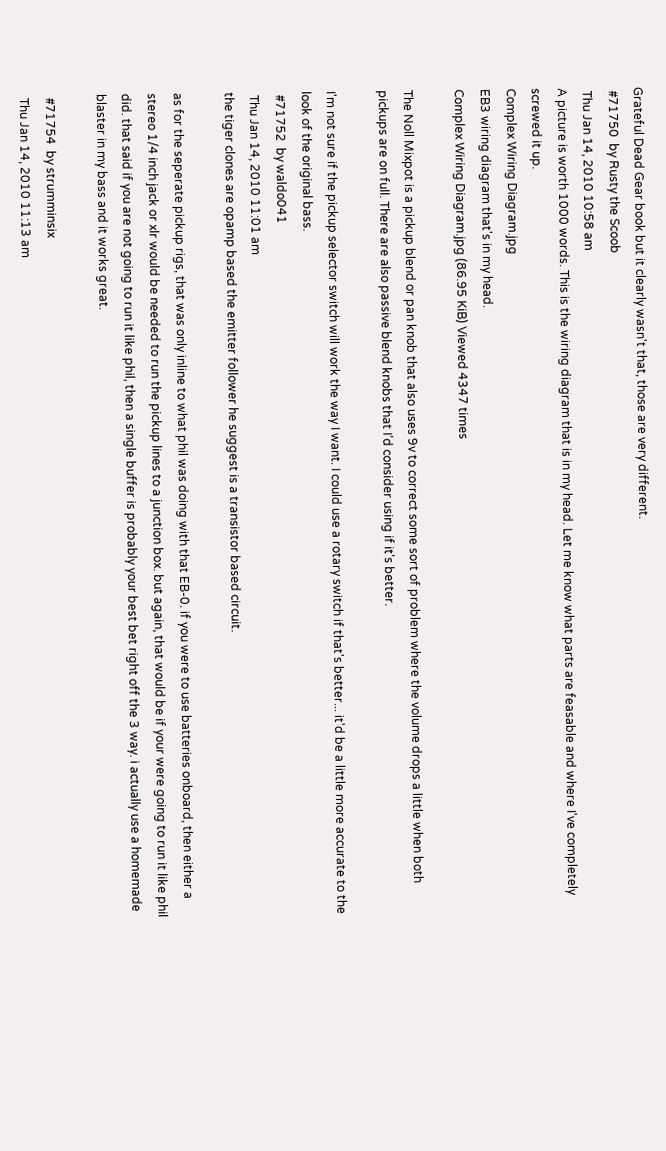Grateful Dead Gear book but it clearly wasn't that, those are very different.
 #71750  by Rusty the Scoob
 Thu Jan 14, 2010 10:58 am
A picture is worth 1000 words. This is the wiring diagram that is in my head. Let me know what parts are feasable and where I've completely screwed it up.
Complex Wiring Diagram.jpg
EB3 wiring diagram that's in my head.
Complex Wiring Diagram.jpg (86.95 KiB) Viewed 4347 times

The Noll Mixpot is a pickup blend or pan knob that also uses 9v to correct some sort of problem where the volume drops a little when both pickups are on full. There are also passive blend knobs that I'd consider using if it's better.

I'm not sure if the pickup selector switch will work the way I want. I could use a rotary switch if that's better... it'd be a little more accurate to the look of the original bass.
 #71752  by waldo041
 Thu Jan 14, 2010 11:01 am
the tiger clones are opamp based the emitter follower he suggest is a transistor based circuit.

as for the seperate pickup rigs, that was only inline to what phil was doing with that EB-0. if you were to use batteries onboard, then either a stereo 1/4 inch jack or xlr would be needed to run the pickup lines to a junction box. but again, that would be if your were going to run it like phil did. that said if you are not going to run it like phil, then a single buffer is probably your best bet right off the 3 way. i actually use a homemade blaster in my bass and it works great.

 #71754  by strumminsix
 Thu Jan 14, 2010 11:13 am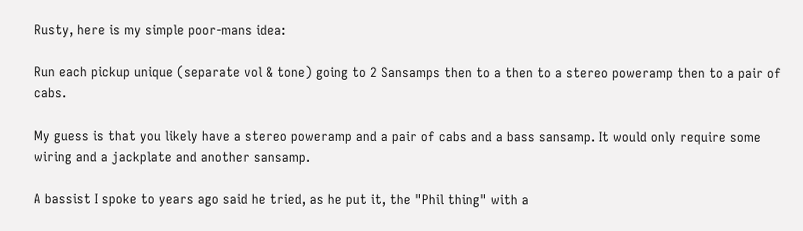Rusty, here is my simple poor-mans idea:

Run each pickup unique (separate vol & tone) going to 2 Sansamps then to a then to a stereo poweramp then to a pair of cabs.

My guess is that you likely have a stereo poweramp and a pair of cabs and a bass sansamp. It would only require some wiring and a jackplate and another sansamp.

A bassist I spoke to years ago said he tried, as he put it, the "Phil thing" with a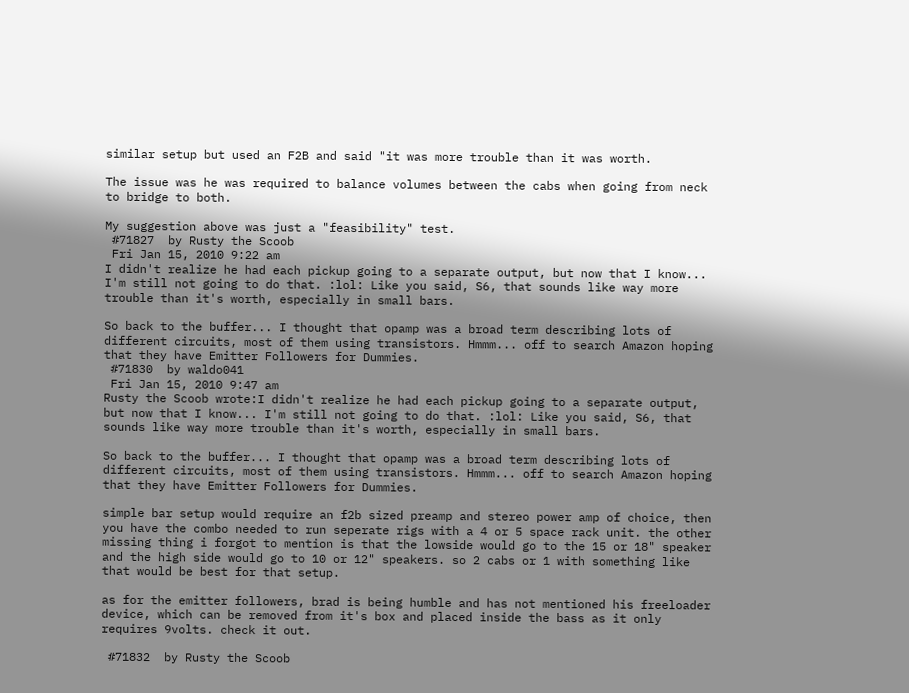similar setup but used an F2B and said "it was more trouble than it was worth.

The issue was he was required to balance volumes between the cabs when going from neck to bridge to both.

My suggestion above was just a "feasibility" test.
 #71827  by Rusty the Scoob
 Fri Jan 15, 2010 9:22 am
I didn't realize he had each pickup going to a separate output, but now that I know... I'm still not going to do that. :lol: Like you said, S6, that sounds like way more trouble than it's worth, especially in small bars.

So back to the buffer... I thought that opamp was a broad term describing lots of different circuits, most of them using transistors. Hmmm... off to search Amazon hoping that they have Emitter Followers for Dummies.
 #71830  by waldo041
 Fri Jan 15, 2010 9:47 am
Rusty the Scoob wrote:I didn't realize he had each pickup going to a separate output, but now that I know... I'm still not going to do that. :lol: Like you said, S6, that sounds like way more trouble than it's worth, especially in small bars.

So back to the buffer... I thought that opamp was a broad term describing lots of different circuits, most of them using transistors. Hmmm... off to search Amazon hoping that they have Emitter Followers for Dummies.

simple bar setup would require an f2b sized preamp and stereo power amp of choice, then you have the combo needed to run seperate rigs with a 4 or 5 space rack unit. the other missing thing i forgot to mention is that the lowside would go to the 15 or 18" speaker and the high side would go to 10 or 12" speakers. so 2 cabs or 1 with something like that would be best for that setup.

as for the emitter followers, brad is being humble and has not mentioned his freeloader device, which can be removed from it's box and placed inside the bass as it only requires 9volts. check it out.

 #71832  by Rusty the Scoob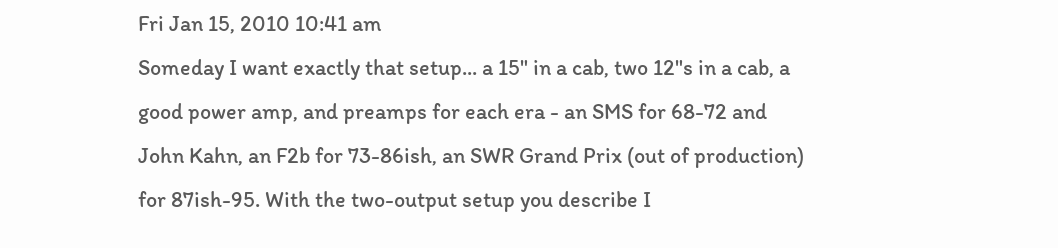Fri Jan 15, 2010 10:41 am
Someday I want exactly that setup... a 15" in a cab, two 12"s in a cab, a good power amp, and preamps for each era - an SMS for 68-72 and John Kahn, an F2b for 73-86ish, an SWR Grand Prix (out of production) for 87ish-95. With the two-output setup you describe I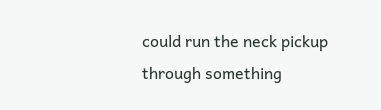could run the neck pickup through something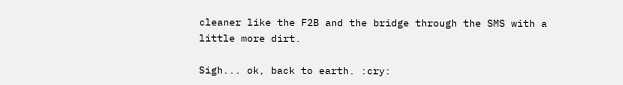cleaner like the F2B and the bridge through the SMS with a little more dirt.

Sigh... ok, back to earth. :cry: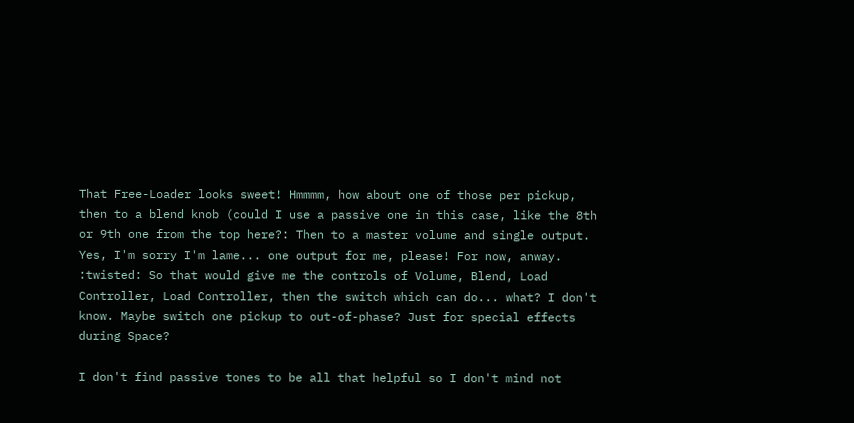That Free-Loader looks sweet! Hmmmm, how about one of those per pickup, then to a blend knob (could I use a passive one in this case, like the 8th or 9th one from the top here?: Then to a master volume and single output. Yes, I'm sorry I'm lame... one output for me, please! For now, anway. :twisted: So that would give me the controls of Volume, Blend, Load Controller, Load Controller, then the switch which can do... what? I don't know. Maybe switch one pickup to out-of-phase? Just for special effects during Space?

I don't find passive tones to be all that helpful so I don't mind not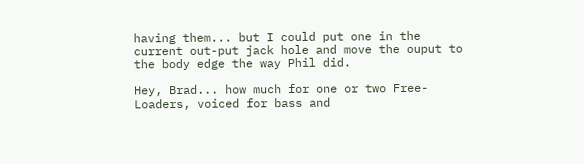having them... but I could put one in the current out-put jack hole and move the ouput to the body edge the way Phil did.

Hey, Brad... how much for one or two Free-Loaders, voiced for bass and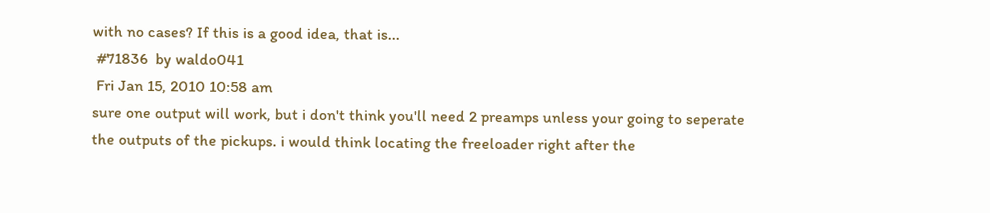with no cases? If this is a good idea, that is...
 #71836  by waldo041
 Fri Jan 15, 2010 10:58 am
sure one output will work, but i don't think you'll need 2 preamps unless your going to seperate the outputs of the pickups. i would think locating the freeloader right after the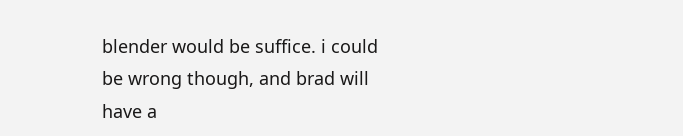blender would be suffice. i could be wrong though, and brad will have a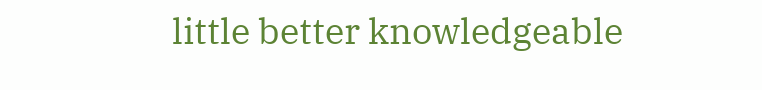little better knowledgeable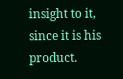insight to it, since it is his product.